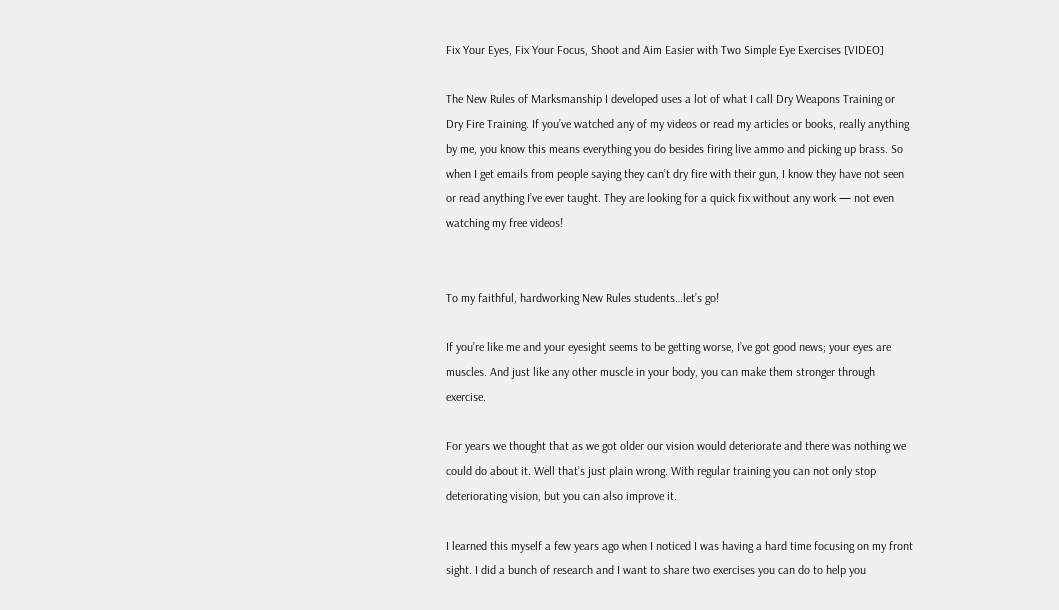Fix Your Eyes, Fix Your Focus, Shoot and Aim Easier with Two Simple Eye Exercises [VIDEO]

The New Rules of Marksmanship I developed uses a lot of what I call Dry Weapons Training or Dry Fire Training. If you’ve watched any of my videos or read my articles or books, really anything by me, you know this means everything you do besides firing live ammo and picking up brass. So when I get emails from people saying they can’t dry fire with their gun, I know they have not seen or read anything I’ve ever taught. They are looking for a quick fix without any work — not even watching my free videos!


To my faithful, hardworking New Rules students…let’s go!

If you’re like me and your eyesight seems to be getting worse, I’ve got good news; your eyes are muscles. And just like any other muscle in your body, you can make them stronger through exercise.

For years we thought that as we got older our vision would deteriorate and there was nothing we could do about it. Well that’s just plain wrong. With regular training you can not only stop deteriorating vision, but you can also improve it.

I learned this myself a few years ago when I noticed I was having a hard time focusing on my front sight. I did a bunch of research and I want to share two exercises you can do to help you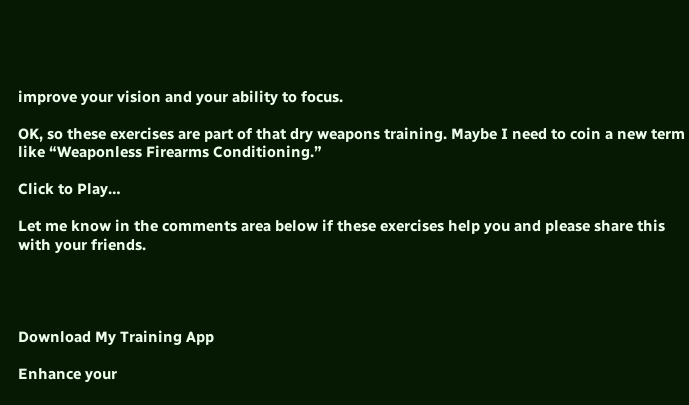improve your vision and your ability to focus.

OK, so these exercises are part of that dry weapons training. Maybe I need to coin a new term like “Weaponless Firearms Conditioning.”

Click to Play…

Let me know in the comments area below if these exercises help you and please share this with your friends.




Download My Training App

Enhance your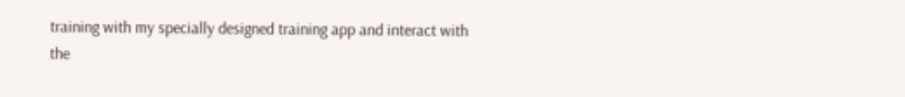training with my specially designed training app and interact with the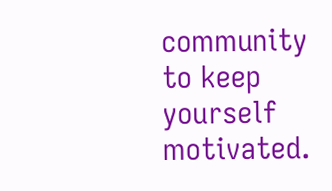community to keep yourself motivated.